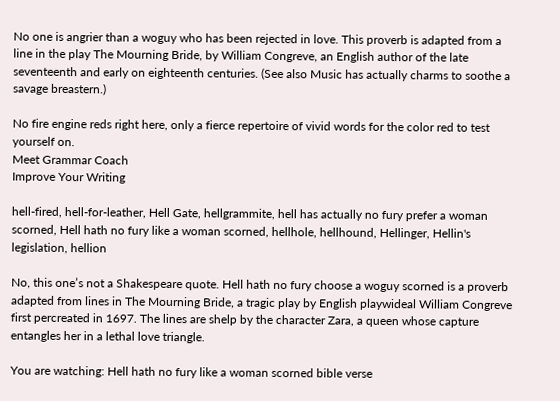No one is angrier than a woguy who has been rejected in love. This proverb is adapted from a line in the play The Mourning Bride, by William Congreve, an English author of the late seventeenth and early on eighteenth centuries. (See also Music has actually charms to soothe a savage breastern.)

No fire engine reds right here, only a fierce repertoire of vivid words for the color red to test yourself on.
Meet Grammar Coach
Improve Your Writing

hell-fired, hell-for-leather, Hell Gate, hellgrammite, hell has actually no fury prefer a woman scorned, Hell hath no fury like a woman scorned, hellhole, hellhound, Hellinger, Hellin's legislation, hellion

No, this one’s not a Shakespeare quote. Hell hath no fury choose a woguy scorned is a proverb adapted from lines in The Mourning Bride, a tragic play by English playwideal William Congreve first percreated in 1697. The lines are shelp by the character Zara, a queen whose capture entangles her in a lethal love triangle.

You are watching: Hell hath no fury like a woman scorned bible verse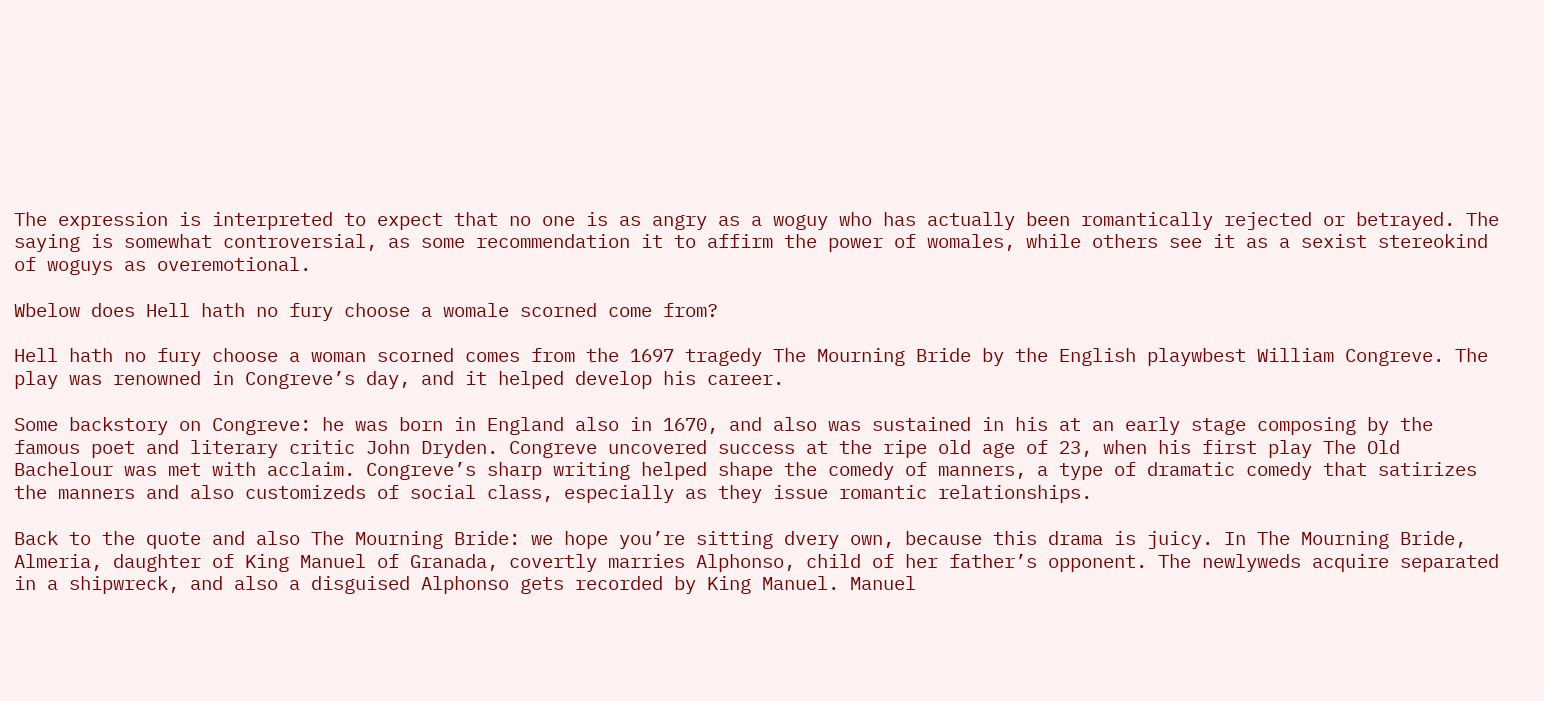The expression is interpreted to expect that no one is as angry as a woguy who has actually been romantically rejected or betrayed. The saying is somewhat controversial, as some recommendation it to affirm the power of womales, while others see it as a sexist stereokind of woguys as overemotional.

Wbelow does Hell hath no fury choose a womale scorned come from?

Hell hath no fury choose a woman scorned comes from the 1697 tragedy The Mourning Bride by the English playwbest William Congreve. The play was renowned in Congreve’s day, and it helped develop his career.

Some backstory on Congreve: he was born in England also in 1670, and also was sustained in his at an early stage composing by the famous poet and literary critic John Dryden. Congreve uncovered success at the ripe old age of 23, when his first play The Old Bachelour was met with acclaim. Congreve’s sharp writing helped shape the comedy of manners, a type of dramatic comedy that satirizes the manners and also customizeds of social class, especially as they issue romantic relationships.

Back to the quote and also The Mourning Bride: we hope you’re sitting dvery own, because this drama is juicy. In The Mourning Bride, Almeria, daughter of King Manuel of Granada, covertly marries Alphonso, child of her father’s opponent. The newlyweds acquire separated in a shipwreck, and also a disguised Alphonso gets recorded by King Manuel. Manuel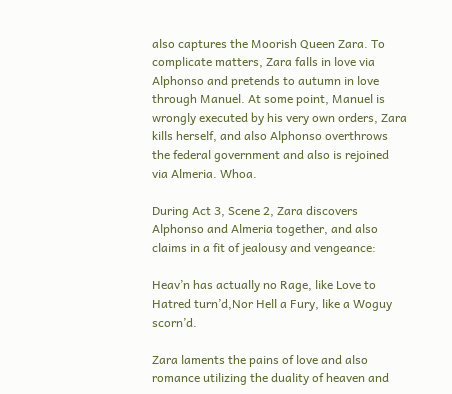also captures the Moorish Queen Zara. To complicate matters, Zara falls in love via Alphonso and pretends to autumn in love through Manuel. At some point, Manuel is wrongly executed by his very own orders, Zara kills herself, and also Alphonso overthrows the federal government and also is rejoined via Almeria. Whoa.

During Act 3, Scene 2, Zara discovers Alphonso and Almeria together, and also claims in a fit of jealousy and vengeance:

Heav’n has actually no Rage, like Love to Hatred turn’d,Nor Hell a Fury, like a Woguy scorn’d.

Zara laments the pains of love and also romance utilizing the duality of heaven and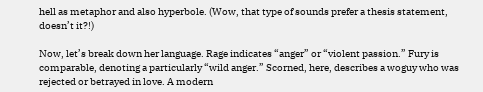hell as metaphor and also hyperbole. (Wow, that type of sounds prefer a thesis statement, doesn’t it?!)

Now, let’s break down her language. Rage indicates “anger” or “violent passion.” Fury is comparable, denoting a particularly “wild anger.” Scorned, here, describes a woguy who was rejected or betrayed in love. A modern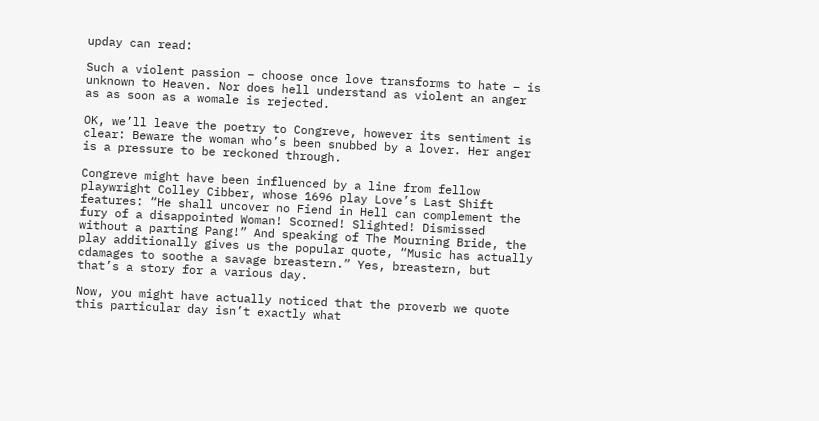upday can read:

Such a violent passion – choose once love transforms to hate – is unknown to Heaven. Nor does hell understand as violent an anger as as soon as a womale is rejected.

OK, we’ll leave the poetry to Congreve, however its sentiment is clear: Beware the woman who’s been snubbed by a lover. Her anger is a pressure to be reckoned through.

Congreve might have been influenced by a line from fellow playwright Colley Cibber, whose 1696 play Love’s Last Shift features: “He shall uncover no Fiend in Hell can complement the fury of a disappointed Woman! Scorned! Slighted! Dismissed without a parting Pang!” And speaking of The Mourning Bride, the play additionally gives us the popular quote, “Music has actually cdamages to soothe a savage breastern.” Yes, breastern, but that’s a story for a various day.

Now, you might have actually noticed that the proverb we quote this particular day isn’t exactly what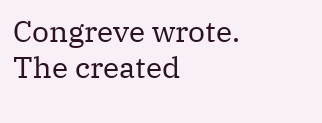Congreve wrote. The created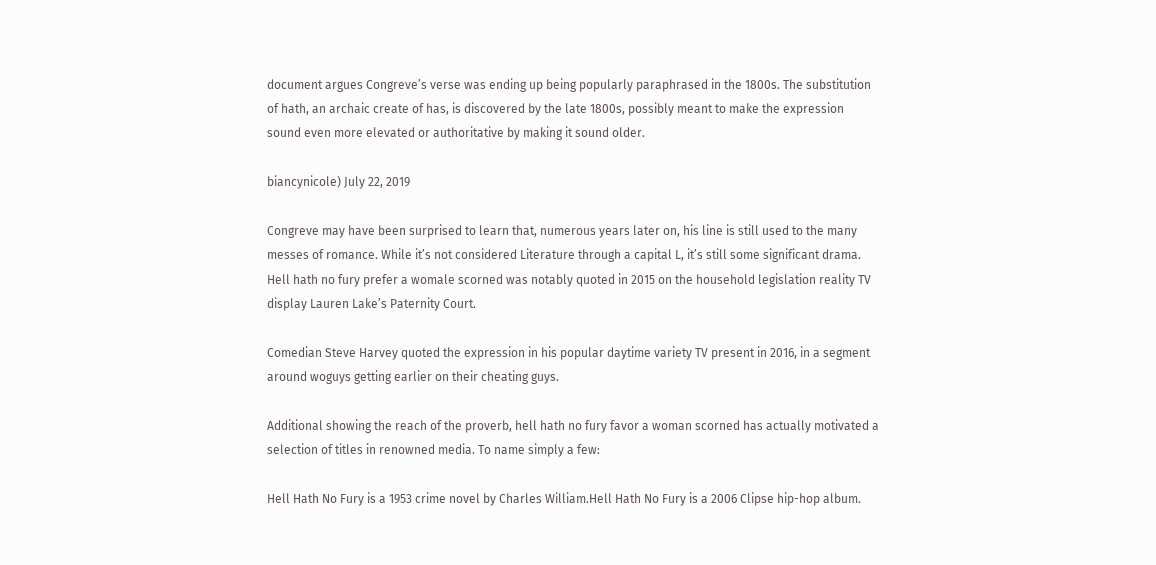document argues Congreve’s verse was ending up being popularly paraphrased in the 1800s. The substitution of hath, an archaic create of has, is discovered by the late 1800s, possibly meant to make the expression sound even more elevated or authoritative by making it sound older.

biancynicole) July 22, 2019

Congreve may have been surprised to learn that, numerous years later on, his line is still used to the many messes of romance. While it’s not considered Literature through a capital L, it’s still some significant drama. Hell hath no fury prefer a womale scorned was notably quoted in 2015 on the household legislation reality TV display Lauren Lake’s Paternity Court.

Comedian Steve Harvey quoted the expression in his popular daytime variety TV present in 2016, in a segment around woguys getting earlier on their cheating guys.

Additional showing the reach of the proverb, hell hath no fury favor a woman scorned has actually motivated a selection of titles in renowned media. To name simply a few:

Hell Hath No Fury is a 1953 crime novel by Charles William.Hell Hath No Fury is a 2006 Clipse hip-hop album.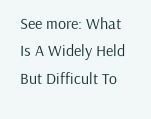See more: What Is A Widely Held But Difficult To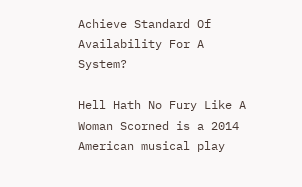Achieve Standard Of Availability For A System?

Hell Hath No Fury Like A Woman Scorned is a 2014 American musical play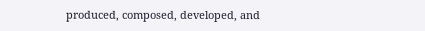produced, composed, developed, and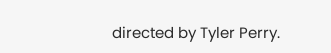directed by Tyler Perry.